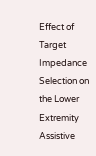Effect of Target Impedance Selection on the Lower Extremity Assistive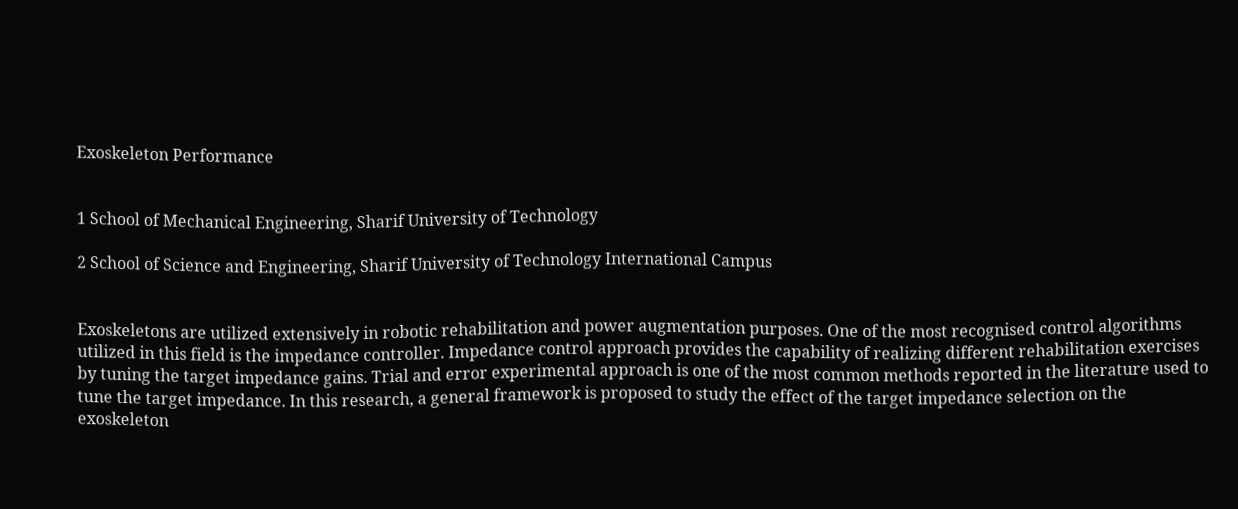Exoskeleton Performance


1 School of Mechanical Engineering, Sharif University of Technology

2 School of Science and Engineering, Sharif University of Technology International Campus


Exoskeletons are utilized extensively in robotic rehabilitation and power augmentation purposes. One of the most recognised control algorithms utilized in this field is the impedance controller. Impedance control approach provides the capability of realizing different rehabilitation exercises by tuning the target impedance gains. Trial and error experimental approach is one of the most common methods reported in the literature used to tune the target impedance. In this research, a general framework is proposed to study the effect of the target impedance selection on the exoskeleton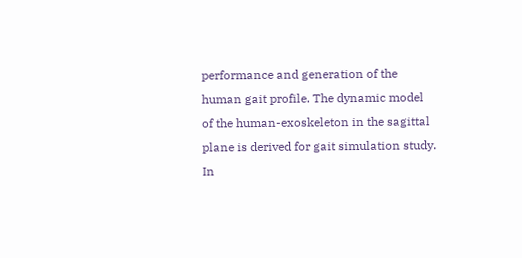performance and generation of the human gait profile. The dynamic model of the human-exoskeleton in the sagittal plane is derived for gait simulation study. In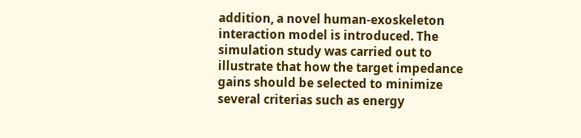addition, a novel human-exoskeleton interaction model is introduced. The simulation study was carried out to illustrate that how the target impedance gains should be selected to minimize several criterias such as energy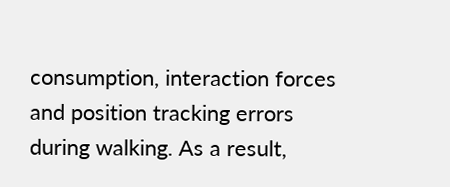consumption, interaction forces and position tracking errors during walking. As a result,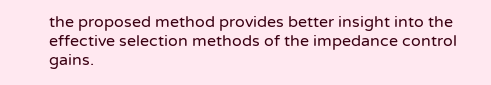the proposed method provides better insight into the effective selection methods of the impedance control gains.